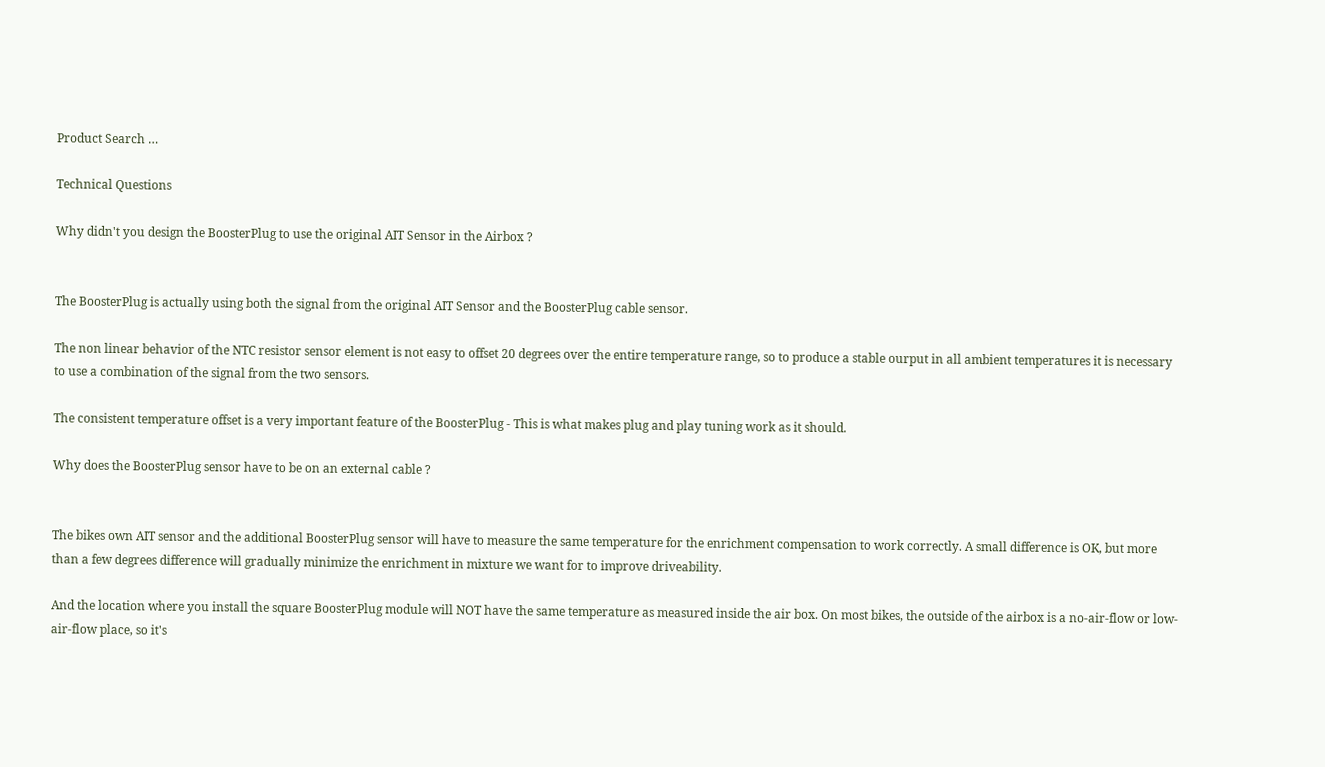Product Search …

Technical Questions

Why didn't you design the BoosterPlug to use the original AIT Sensor in the Airbox ?


The BoosterPlug is actually using both the signal from the original AIT Sensor and the BoosterPlug cable sensor.

The non linear behavior of the NTC resistor sensor element is not easy to offset 20 degrees over the entire temperature range, so to produce a stable ourput in all ambient temperatures it is necessary to use a combination of the signal from the two sensors.

The consistent temperature offset is a very important feature of the BoosterPlug - This is what makes plug and play tuning work as it should.

Why does the BoosterPlug sensor have to be on an external cable ?


The bikes own AIT sensor and the additional BoosterPlug sensor will have to measure the same temperature for the enrichment compensation to work correctly. A small difference is OK, but more than a few degrees difference will gradually minimize the enrichment in mixture we want for to improve driveability.

And the location where you install the square BoosterPlug module will NOT have the same temperature as measured inside the air box. On most bikes, the outside of the airbox is a no-air-flow or low-air-flow place, so it's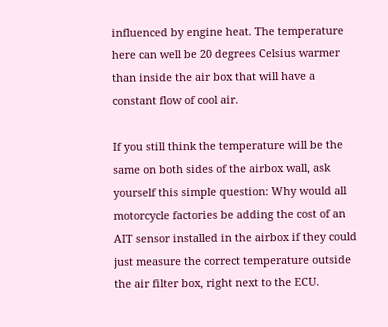influenced by engine heat. The temperature here can well be 20 degrees Celsius warmer than inside the air box that will have a constant flow of cool air.

If you still think the temperature will be the same on both sides of the airbox wall, ask yourself this simple question: Why would all motorcycle factories be adding the cost of an AIT sensor installed in the airbox if they could just measure the correct temperature outside the air filter box, right next to the ECU.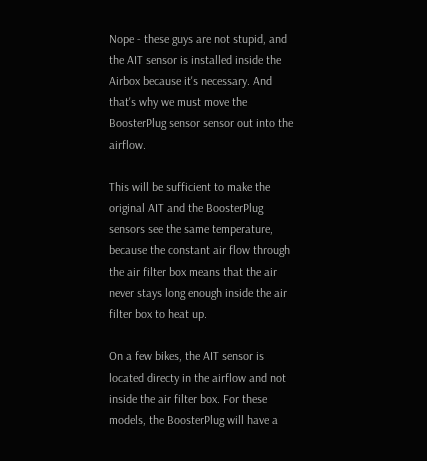Nope - these guys are not stupid, and the AIT sensor is installed inside the Airbox because it's necessary. And that's why we must move the BoosterPlug sensor sensor out into the airflow.

This will be sufficient to make the original AIT and the BoosterPlug sensors see the same temperature, because the constant air flow through the air filter box means that the air never stays long enough inside the air filter box to heat up.

On a few bikes, the AIT sensor is located directy in the airflow and not inside the air filter box. For these models, the BoosterPlug will have a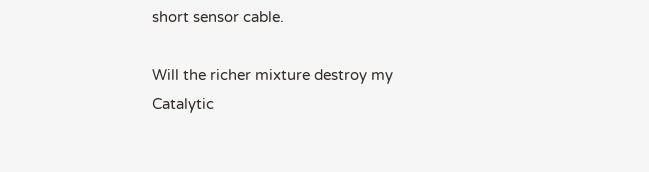short sensor cable.

Will the richer mixture destroy my Catalytic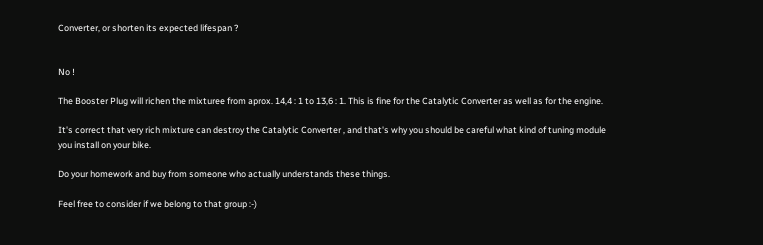Converter, or shorten its expected lifespan ?


No !

The Booster Plug will richen the mixturee from aprox. 14,4 : 1 to 13,6 : 1. This is fine for the Catalytic Converter as well as for the engine.

It's correct that very rich mixture can destroy the Catalytic Converter , and that's why you should be careful what kind of tuning module you install on your bike.

Do your homework and buy from someone who actually understands these things.

Feel free to consider if we belong to that group :-)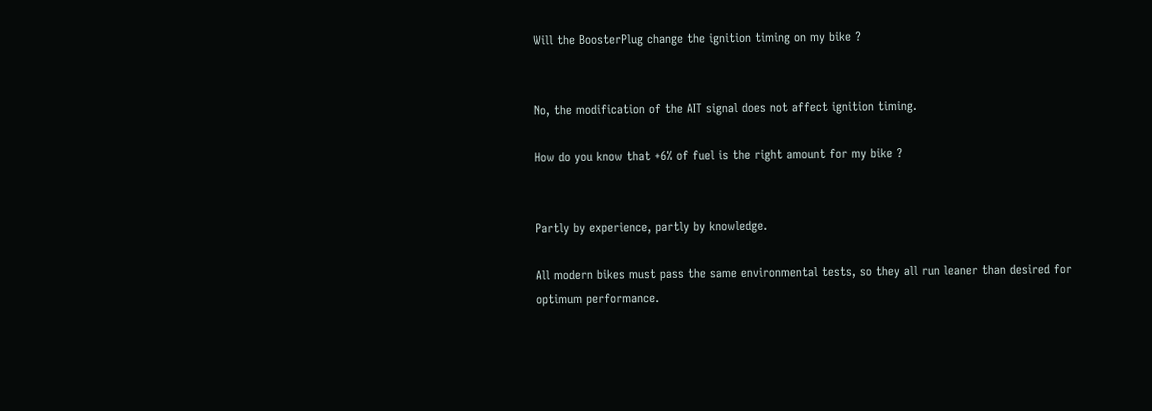Will the BoosterPlug change the ignition timing on my bike ?


No, the modification of the AIT signal does not affect ignition timing.

How do you know that +6% of fuel is the right amount for my bike ?


Partly by experience, partly by knowledge.

All modern bikes must pass the same environmental tests, so they all run leaner than desired for optimum performance.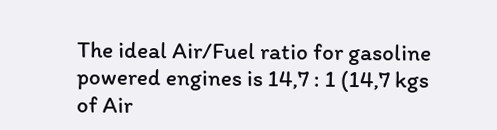The ideal Air/Fuel ratio for gasoline powered engines is 14,7 : 1 (14,7 kgs of Air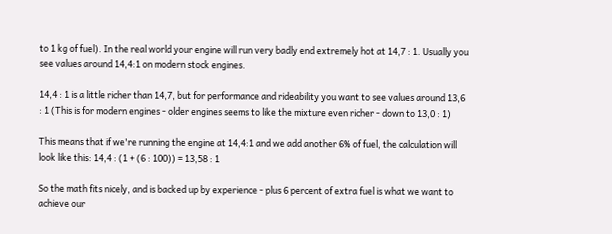to 1 kg of fuel). In the real world your engine will run very badly end extremely hot at 14,7 : 1. Usually you see values around 14,4:1 on modern stock engines.

14,4 : 1 is a little richer than 14,7, but for performance and rideability you want to see values around 13,6 : 1 (This is for modern engines - older engines seems to like the mixture even richer - down to 13,0 : 1)

This means that if we're running the engine at 14,4:1 and we add another 6% of fuel, the calculation will look like this: 14,4 : (1 + (6 : 100)) = 13,58 : 1

So the math fits nicely, and is backed up by experience - plus 6 percent of extra fuel is what we want to achieve our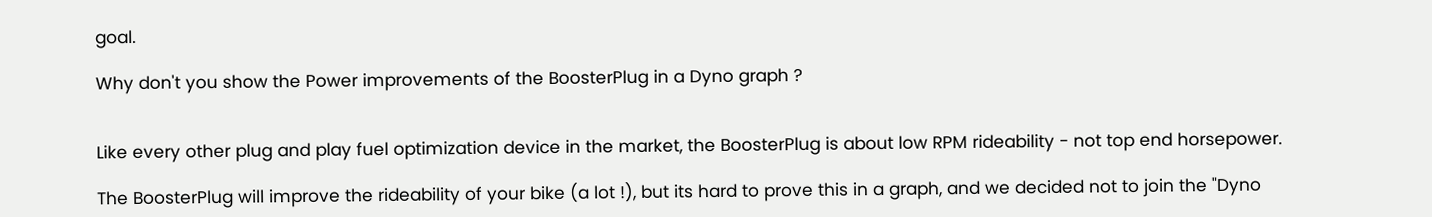goal.

Why don't you show the Power improvements of the BoosterPlug in a Dyno graph ?


Like every other plug and play fuel optimization device in the market, the BoosterPlug is about low RPM rideability - not top end horsepower.

The BoosterPlug will improve the rideability of your bike (a lot !), but its hard to prove this in a graph, and we decided not to join the "Dyno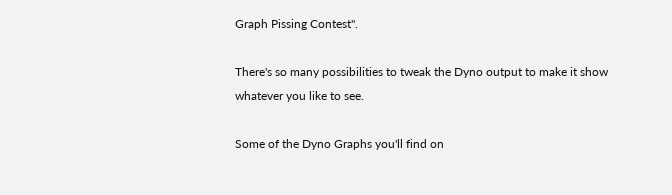Graph Pissing Contest".

There's so many possibilities to tweak the Dyno output to make it show whatever you like to see.

Some of the Dyno Graphs you'll find on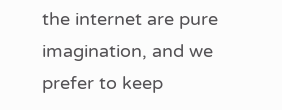the internet are pure imagination, and we prefer to keep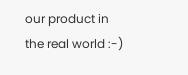our product in the real world :-)